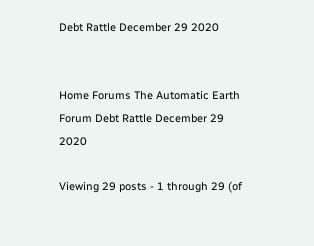Debt Rattle December 29 2020


Home Forums The Automatic Earth Forum Debt Rattle December 29 2020

Viewing 29 posts - 1 through 29 (of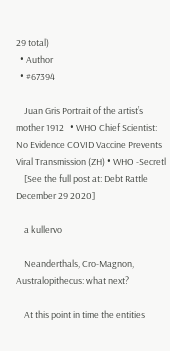29 total)
  • Author
  • #67394

    Juan Gris Portrait of the artist’s mother 1912   • WHO Chief Scientist: No Evidence COVID Vaccine Prevents Viral Transmission (ZH) • WHO -Secretl
    [See the full post at: Debt Rattle December 29 2020]

    a kullervo

    Neanderthals, Cro-Magnon, Australopithecus: what next?

    At this point in time the entities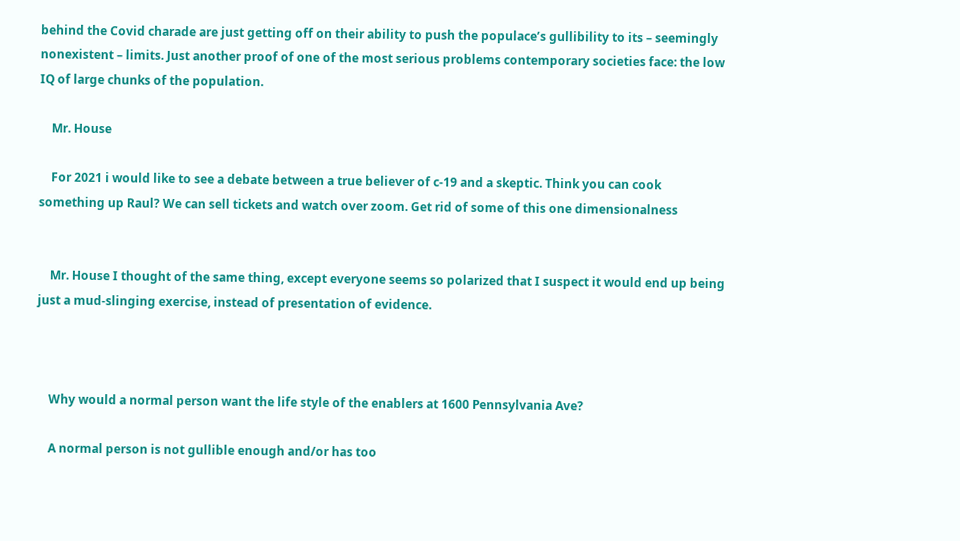behind the Covid charade are just getting off on their ability to push the populace’s gullibility to its – seemingly nonexistent – limits. Just another proof of one of the most serious problems contemporary societies face: the low IQ of large chunks of the population.

    Mr. House

    For 2021 i would like to see a debate between a true believer of c-19 and a skeptic. Think you can cook something up Raul? We can sell tickets and watch over zoom. Get rid of some of this one dimensionalness


    Mr. House I thought of the same thing, except everyone seems so polarized that I suspect it would end up being just a mud-slinging exercise, instead of presentation of evidence.



    Why would a normal person want the life style of the enablers at 1600 Pennsylvania Ave?

    A normal person is not gullible enough and/or has too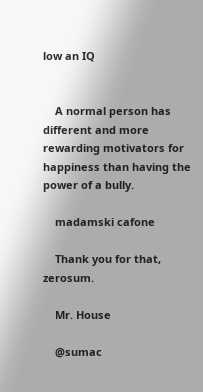low an IQ


    A normal person has different and more rewarding motivators for happiness than having the power of a bully.

    madamski cafone

    Thank you for that, zerosum.

    Mr. House

    @sumac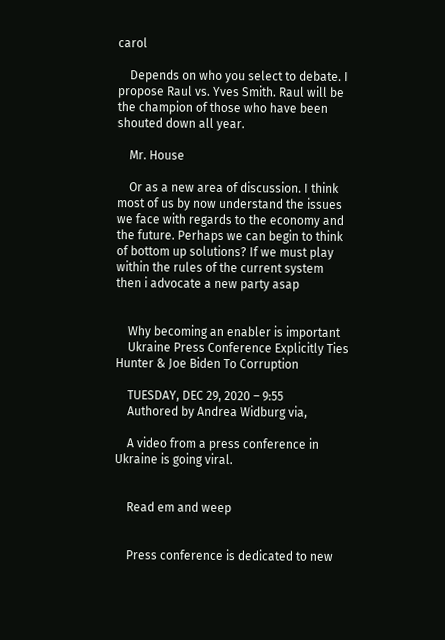carol

    Depends on who you select to debate. I propose Raul vs. Yves Smith. Raul will be the champion of those who have been shouted down all year.

    Mr. House

    Or as a new area of discussion. I think most of us by now understand the issues we face with regards to the economy and the future. Perhaps we can begin to think of bottom up solutions? If we must play within the rules of the current system then i advocate a new party asap


    Why becoming an enabler is important
    Ukraine Press Conference Explicitly Ties Hunter & Joe Biden To Corruption

    TUESDAY, DEC 29, 2020 – 9:55
    Authored by Andrea Widburg via,

    A video from a press conference in Ukraine is going viral.


    Read em and weep


    Press conference is dedicated to new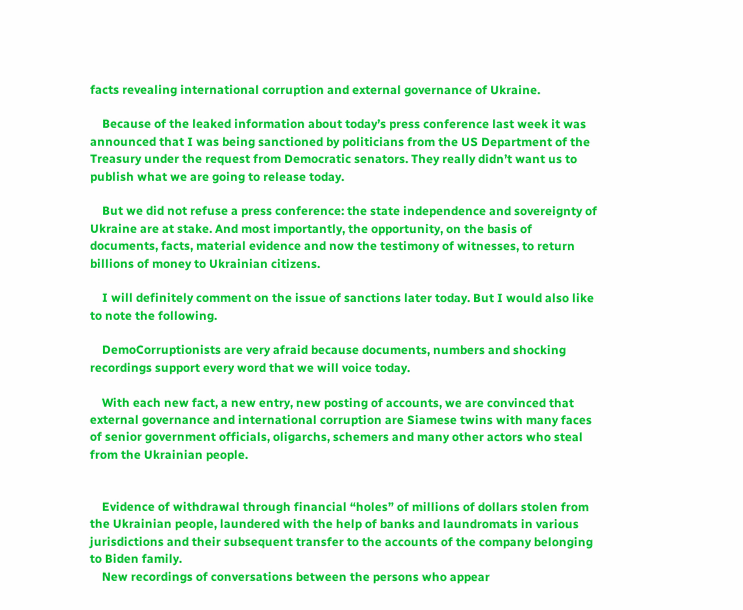facts revealing international corruption and external governance of Ukraine.

    Because of the leaked information about today’s press conference last week it was announced that I was being sanctioned by politicians from the US Department of the Treasury under the request from Democratic senators. They really didn’t want us to publish what we are going to release today.

    But we did not refuse a press conference: the state independence and sovereignty of Ukraine are at stake. And most importantly, the opportunity, on the basis of documents, facts, material evidence and now the testimony of witnesses, to return billions of money to Ukrainian citizens.

    I will definitely comment on the issue of sanctions later today. But I would also like to note the following.

    DemoCorruptionists are very afraid because documents, numbers and shocking recordings support every word that we will voice today.

    With each new fact, a new entry, new posting of accounts, we are convinced that external governance and international corruption are Siamese twins with many faces of senior government officials, oligarchs, schemers and many other actors who steal from the Ukrainian people.


    Evidence of withdrawal through financial “holes” of millions of dollars stolen from the Ukrainian people, laundered with the help of banks and laundromats in various jurisdictions and their subsequent transfer to the accounts of the company belonging to Biden family.
    New recordings of conversations between the persons who appear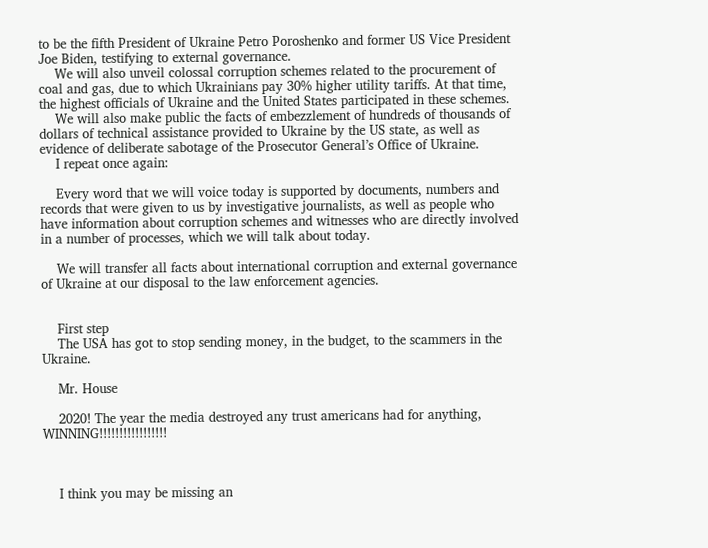to be the fifth President of Ukraine Petro Poroshenko and former US Vice President Joe Biden, testifying to external governance.
    We will also unveil colossal corruption schemes related to the procurement of coal and gas, due to which Ukrainians pay 30% higher utility tariffs. At that time, the highest officials of Ukraine and the United States participated in these schemes.
    We will also make public the facts of embezzlement of hundreds of thousands of dollars of technical assistance provided to Ukraine by the US state, as well as evidence of deliberate sabotage of the Prosecutor General’s Office of Ukraine.
    I repeat once again:

    Every word that we will voice today is supported by documents, numbers and records that were given to us by investigative journalists, as well as people who have information about corruption schemes and witnesses who are directly involved in a number of processes, which we will talk about today.

    We will transfer all facts about international corruption and external governance of Ukraine at our disposal to the law enforcement agencies.


    First step
    The USA has got to stop sending money, in the budget, to the scammers in the Ukraine.

    Mr. House

    2020! The year the media destroyed any trust americans had for anything, WINNING!!!!!!!!!!!!!!!!!



    I think you may be missing an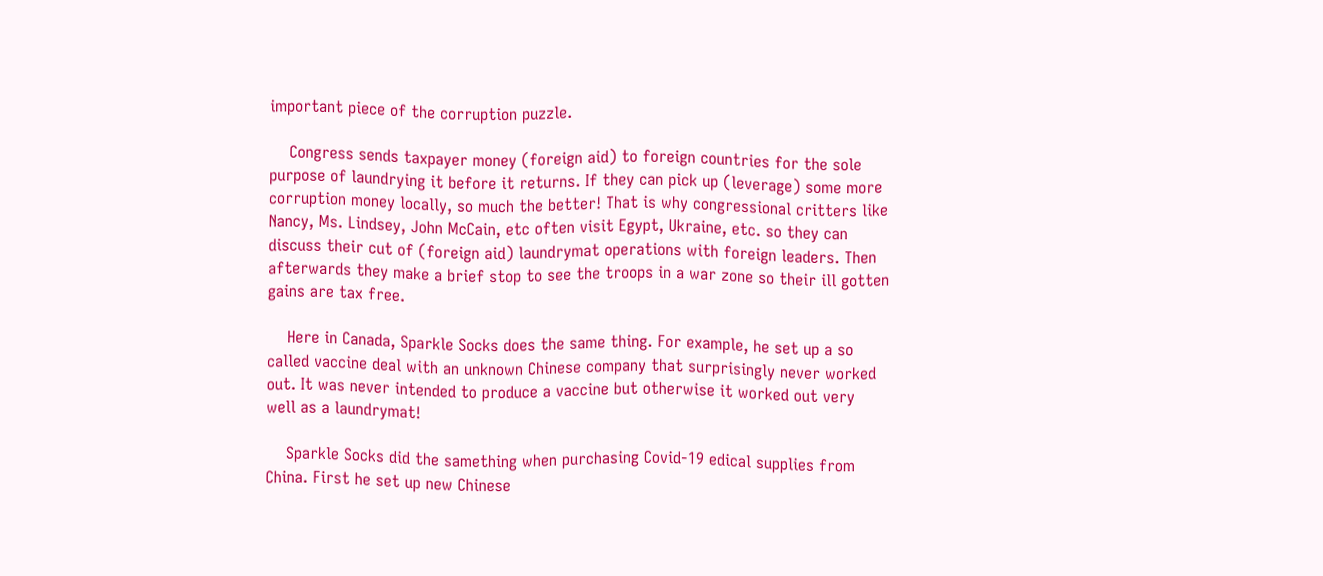important piece of the corruption puzzle.

    Congress sends taxpayer money (foreign aid) to foreign countries for the sole purpose of laundrying it before it returns. If they can pick up (leverage) some more corruption money locally, so much the better! That is why congressional critters like Nancy, Ms. Lindsey, John McCain, etc often visit Egypt, Ukraine, etc. so they can discuss their cut of (foreign aid) laundrymat operations with foreign leaders. Then afterwards they make a brief stop to see the troops in a war zone so their ill gotten gains are tax free.

    Here in Canada, Sparkle Socks does the same thing. For example, he set up a so called vaccine deal with an unknown Chinese company that surprisingly never worked out. It was never intended to produce a vaccine but otherwise it worked out very well as a laundrymat!

    Sparkle Socks did the samething when purchasing Covid-19 edical supplies from China. First he set up new Chinese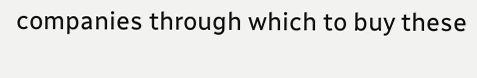companies through which to buy these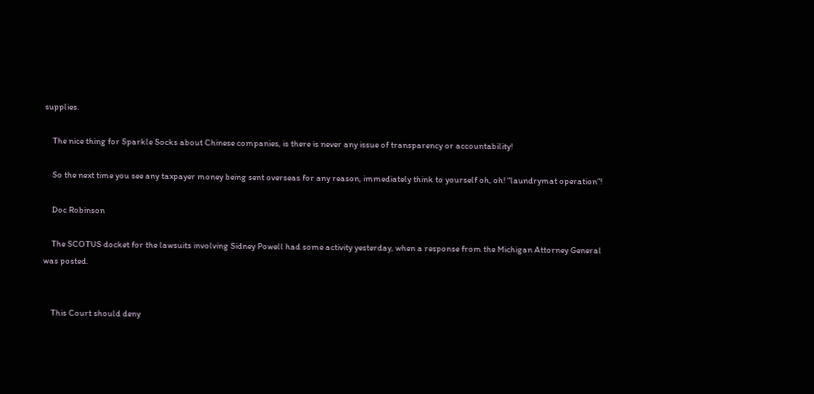supplies.

    The nice thing for Sparkle Socks about Chinese companies, is there is never any issue of transparency or accountability!

    So the next time you see any taxpayer money being sent overseas for any reason, immediately think to yourself oh, oh! “laundrymat operation”!

    Doc Robinson

    The SCOTUS docket for the lawsuits involving Sidney Powell had some activity yesterday, when a response from the Michigan Attorney General was posted.


    This Court should deny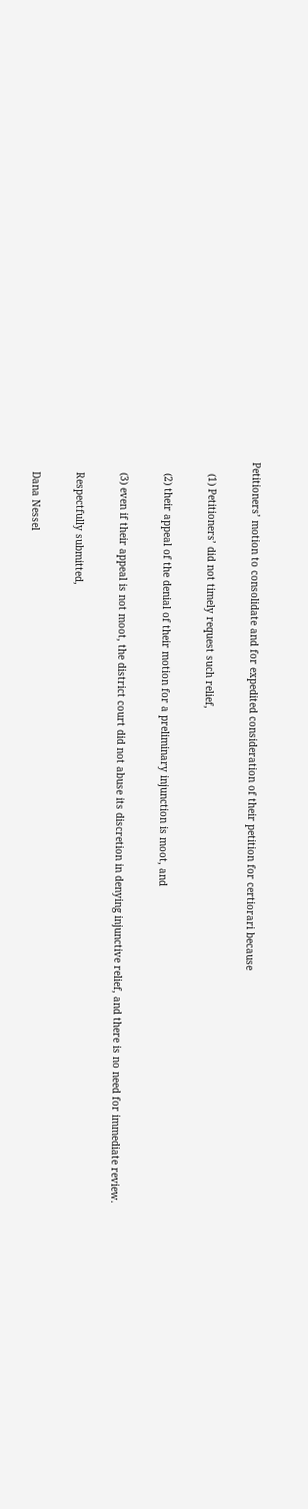Petitioners’ motion to consolidate and for expedited consideration of their petition for certiorari because

    (1) Petitioners’ did not timely request such relief,

    (2) their appeal of the denial of their motion for a preliminary injunction is moot, and

    (3) even if their appeal is not moot, the district court did not abuse its discretion in denying injunctive relief, and there is no need for immediate review.

    Respectfully submitted,

    Dana Nessel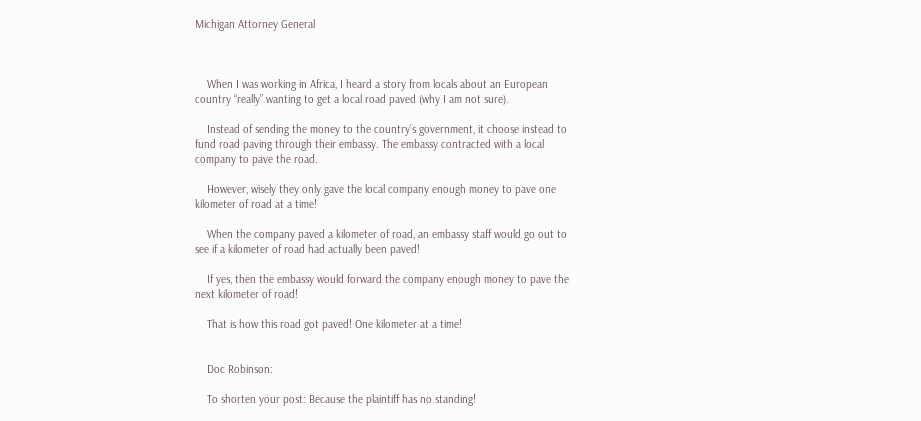Michigan Attorney General



    When I was working in Africa, I heard a story from locals about an European country “really” wanting to get a local road paved (why I am not sure).

    Instead of sending the money to the country’s government, it choose instead to fund road paving through their embassy. The embassy contracted with a local company to pave the road.

    However, wisely they only gave the local company enough money to pave one kilometer of road at a time!

    When the company paved a kilometer of road, an embassy staff would go out to see if a kilometer of road had actually been paved!

    If yes, then the embassy would forward the company enough money to pave the next kilometer of road!

    That is how this road got paved! One kilometer at a time!


    Doc Robinson:

    To shorten your post: Because the plaintiff has no standing!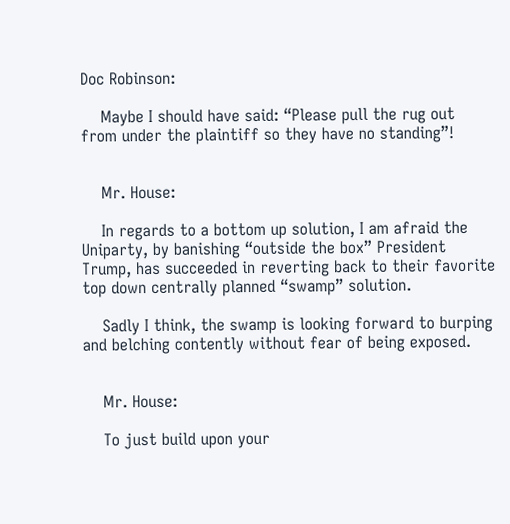Doc Robinson:

    Maybe I should have said: “Please pull the rug out from under the plaintiff so they have no standing”!


    Mr. House:

    In regards to a bottom up solution, I am afraid the Uniparty, by banishing “outside the box” President Trump, has succeeded in reverting back to their favorite top down centrally planned “swamp” solution.

    Sadly I think, the swamp is looking forward to burping and belching contently without fear of being exposed.


    Mr. House:

    To just build upon your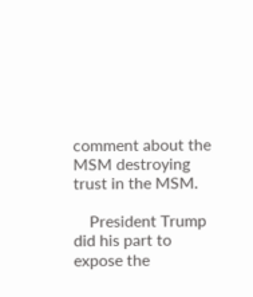comment about the MSM destroying trust in the MSM.

    President Trump did his part to expose the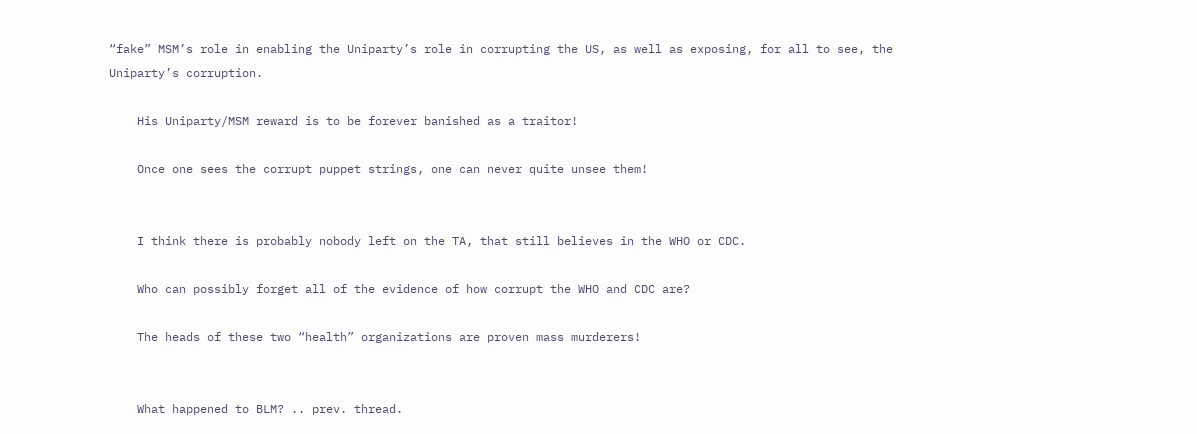“fake” MSM’s role in enabling the Uniparty’s role in corrupting the US, as well as exposing, for all to see, the Uniparty’s corruption.

    His Uniparty/MSM reward is to be forever banished as a traitor!

    Once one sees the corrupt puppet strings, one can never quite unsee them!


    I think there is probably nobody left on the TA, that still believes in the WHO or CDC.

    Who can possibly forget all of the evidence of how corrupt the WHO and CDC are?

    The heads of these two “health” organizations are proven mass murderers!


    What happened to BLM? .. prev. thread.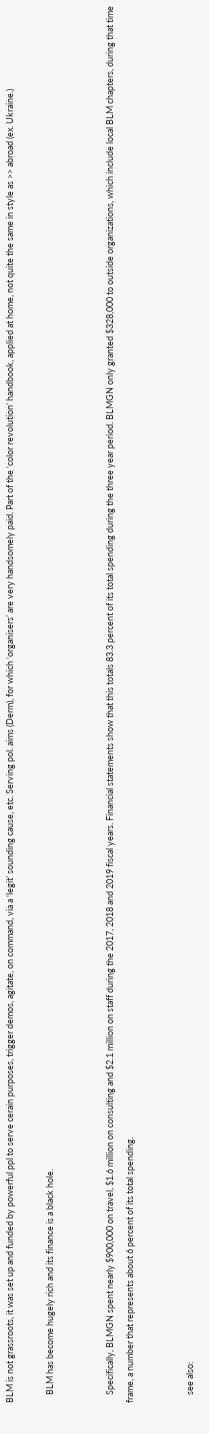BLM is not grassroots, it was set up and funded by powerful ppl to serve cerain purposes, trigger demos, agitate, on command, via a ‘legit’ sounding cause, etc. Serving pol. aims (Derm), for which ‘organisers’ are very handsomely paid. Part of the ‘color revolution’ handbook, applied at home, not quite the same in style as >> abroad (ex. Ukraine.)

    BLM has become hugely rich and its finance is a black hole.


    Specifically, BLMGN spent nearly $900,000 on travel, $1.6 million on consulting and $2.1 million on staff during the 2017, 2018 and 2019 fiscal years. Financial statements show that this totals 83.3 percent of its total spending during the three year period. BLMGN only granted $328,000 to outside organizations, which include local BLM chapters, during that time frame, a number that represents about 6 percent of its total spending.


    see also: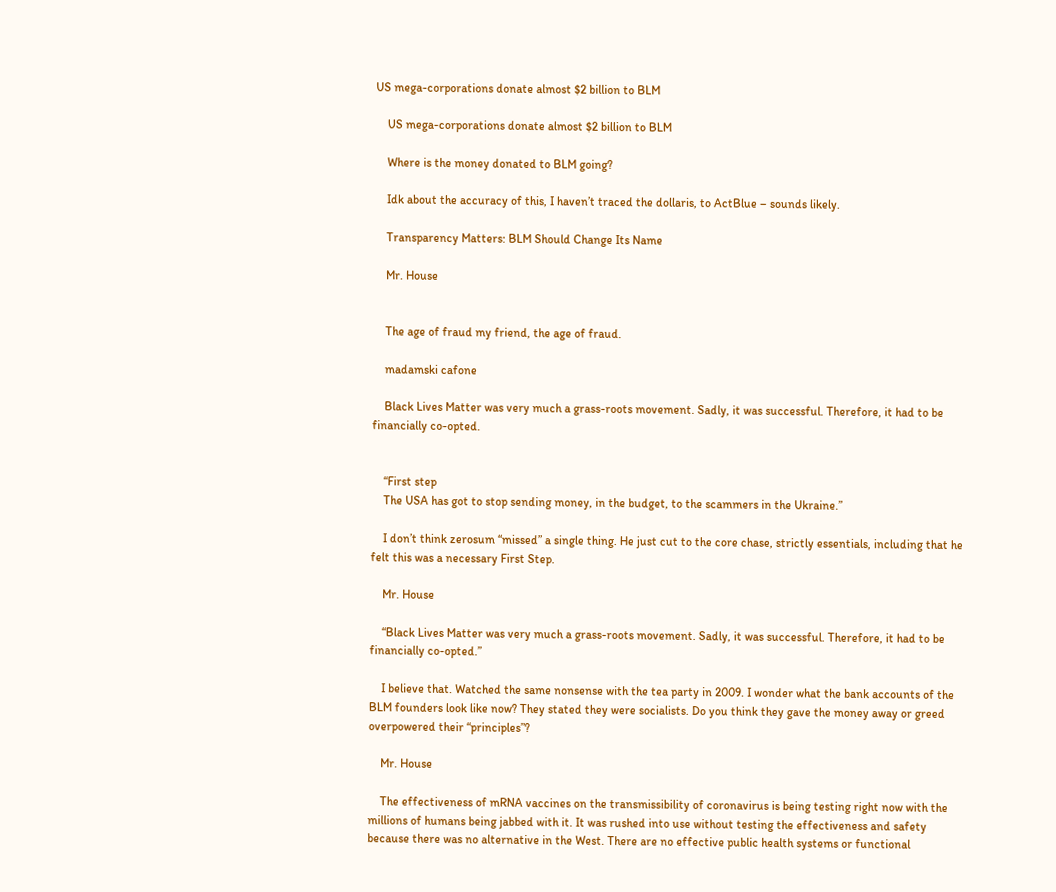US mega-corporations donate almost $2 billion to BLM

    US mega-corporations donate almost $2 billion to BLM

    Where is the money donated to BLM going?

    Idk about the accuracy of this, I haven’t traced the dollaris, to ActBlue – sounds likely.

    Transparency Matters: BLM Should Change Its Name

    Mr. House


    The age of fraud my friend, the age of fraud.

    madamski cafone

    Black Lives Matter was very much a grass-roots movement. Sadly, it was successful. Therefore, it had to be financially co-opted.


    “First step
    The USA has got to stop sending money, in the budget, to the scammers in the Ukraine.”

    I don’t think zerosum “missed” a single thing. He just cut to the core chase, strictly essentials, including that he felt this was a necessary First Step.

    Mr. House

    “Black Lives Matter was very much a grass-roots movement. Sadly, it was successful. Therefore, it had to be financially co-opted.”

    I believe that. Watched the same nonsense with the tea party in 2009. I wonder what the bank accounts of the BLM founders look like now? They stated they were socialists. Do you think they gave the money away or greed overpowered their “principles”?

    Mr. House

    The effectiveness of mRNA vaccines on the transmissibility of coronavirus is being testing right now with the millions of humans being jabbed with it. It was rushed into use without testing the effectiveness and safety because there was no alternative in the West. There are no effective public health systems or functional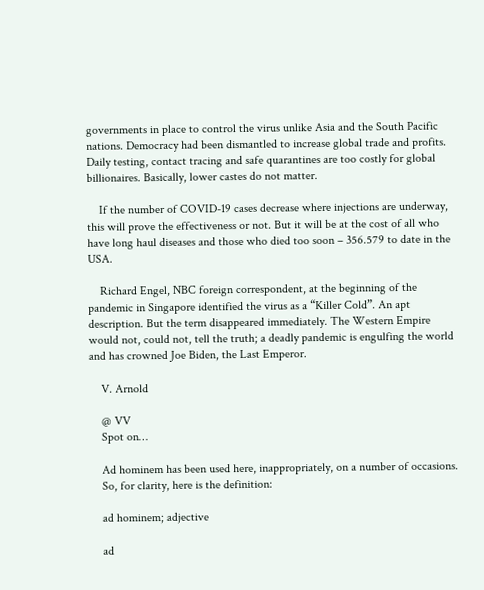governments in place to control the virus unlike Asia and the South Pacific nations. Democracy had been dismantled to increase global trade and profits. Daily testing, contact tracing and safe quarantines are too costly for global billionaires. Basically, lower castes do not matter.

    If the number of COVID-19 cases decrease where injections are underway, this will prove the effectiveness or not. But it will be at the cost of all who have long haul diseases and those who died too soon – 356.579 to date in the USA.

    Richard Engel, NBC foreign correspondent, at the beginning of the pandemic in Singapore identified the virus as a “Killer Cold”. An apt description. But the term disappeared immediately. The Western Empire would not, could not, tell the truth; a deadly pandemic is engulfing the world and has crowned Joe Biden, the Last Emperor.

    V. Arnold

    @ VV
    Spot on…

    Ad hominem has been used here, inappropriately, on a number of occasions.
    So, for clarity, here is the definition:

    ad hominem; adjective

    ad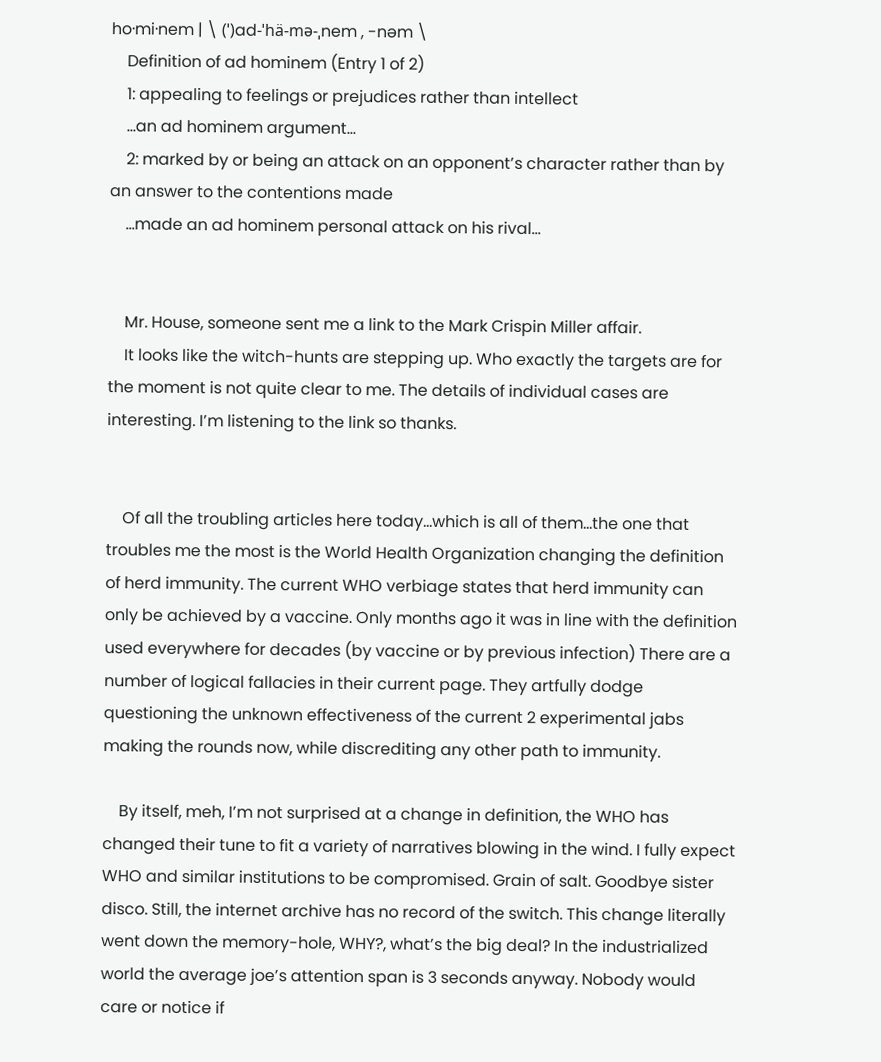ho·mi·nem | \ (ˈ)ad-ˈhä-mə-ˌnem , -nəm \
    Definition of ad hominem (Entry 1 of 2)
    1: appealing to feelings or prejudices rather than intellect
    …an ad hominem argument…
    2: marked by or being an attack on an opponent’s character rather than by an answer to the contentions made
    …made an ad hominem personal attack on his rival…


    Mr. House, someone sent me a link to the Mark Crispin Miller affair.
    It looks like the witch-hunts are stepping up. Who exactly the targets are for the moment is not quite clear to me. The details of individual cases are interesting. I’m listening to the link so thanks.


    Of all the troubling articles here today…which is all of them…the one that troubles me the most is the World Health Organization changing the definition of herd immunity. The current WHO verbiage states that herd immunity can only be achieved by a vaccine. Only months ago it was in line with the definition used everywhere for decades (by vaccine or by previous infection) There are a number of logical fallacies in their current page. They artfully dodge questioning the unknown effectiveness of the current 2 experimental jabs making the rounds now, while discrediting any other path to immunity.

    By itself, meh, I’m not surprised at a change in definition, the WHO has changed their tune to fit a variety of narratives blowing in the wind. I fully expect WHO and similar institutions to be compromised. Grain of salt. Goodbye sister disco. Still, the internet archive has no record of the switch. This change literally went down the memory-hole, WHY?, what’s the big deal? In the industrialized world the average joe’s attention span is 3 seconds anyway. Nobody would care or notice if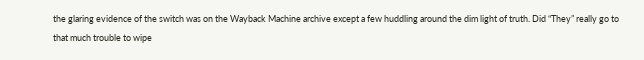the glaring evidence of the switch was on the Wayback Machine archive except a few huddling around the dim light of truth. Did “They” really go to that much trouble to wipe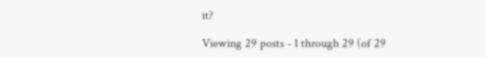it?

Viewing 29 posts - 1 through 29 (of 29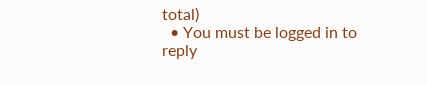total)
  • You must be logged in to reply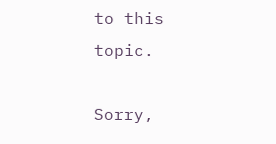to this topic.

Sorry,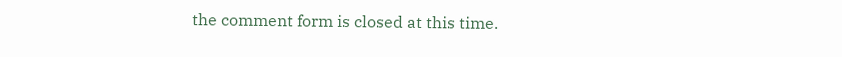the comment form is closed at this time.